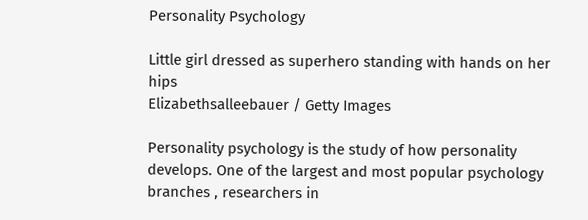Personality Psychology

Little girl dressed as superhero standing with hands on her hips
Elizabethsalleebauer / Getty Images

Personality psychology is the study of how personality develops. One of the largest and most popular psychology branches , researchers in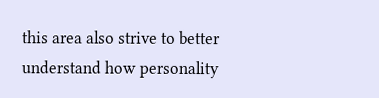this area also strive to better understand how personality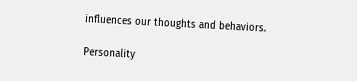influences our thoughts and behaviors.

Personality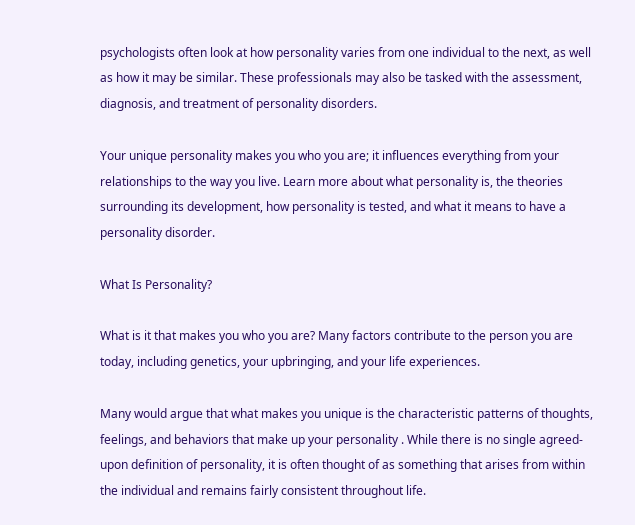psychologists often look at how personality varies from one individual to the next, as well as how it may be similar. These professionals may also be tasked with the assessment, diagnosis, and treatment of personality disorders.

Your unique personality makes you who you are; it influences everything from your relationships to the way you live. Learn more about what personality is, the theories surrounding its development, how personality is tested, and what it means to have a personality disorder.

What Is Personality?

What is it that makes you who you are? Many factors contribute to the person you are today, including genetics, your upbringing, and your life experiences.

Many would argue that what makes you unique is the characteristic patterns of thoughts, feelings, and behaviors that make up your personality . While there is no single agreed-upon definition of personality, it is often thought of as something that arises from within the individual and remains fairly consistent throughout life.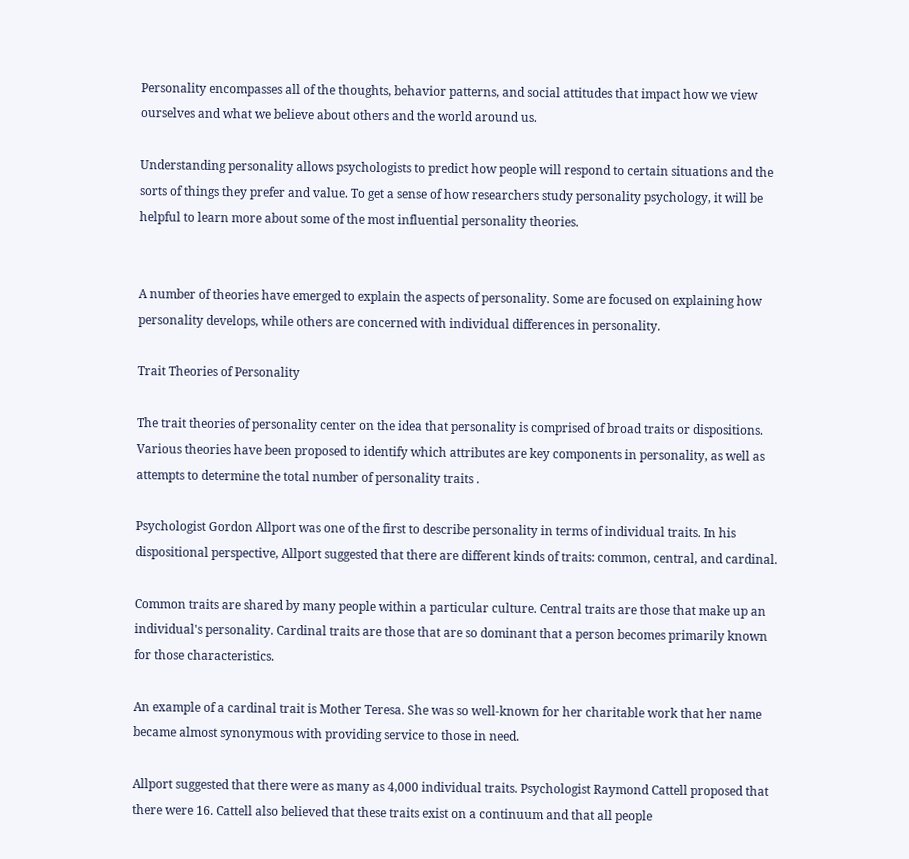Personality encompasses all of the thoughts, behavior patterns, and social attitudes that impact how we view ourselves and what we believe about others and the world around us.

Understanding personality allows psychologists to predict how people will respond to certain situations and the sorts of things they prefer and value. To get a sense of how researchers study personality psychology, it will be helpful to learn more about some of the most influential personality theories.


A number of theories have emerged to explain the aspects of personality. Some are focused on explaining how personality develops, while others are concerned with individual differences in personality.

Trait Theories of Personality

The trait theories of personality center on the idea that personality is comprised of broad traits or dispositions. Various theories have been proposed to identify which attributes are key components in personality, as well as attempts to determine the total number of personality traits .

Psychologist Gordon Allport was one of the first to describe personality in terms of individual traits. In his dispositional perspective, Allport suggested that there are different kinds of traits: common, central, and cardinal.

Common traits are shared by many people within a particular culture. Central traits are those that make up an individual's personality. Cardinal traits are those that are so dominant that a person becomes primarily known for those characteristics.

An example of a cardinal trait is Mother Teresa. She was so well-known for her charitable work that her name became almost synonymous with providing service to those in need.

Allport suggested that there were as many as 4,000 individual traits. Psychologist Raymond Cattell proposed that there were 16. Cattell also believed that these traits exist on a continuum and that all people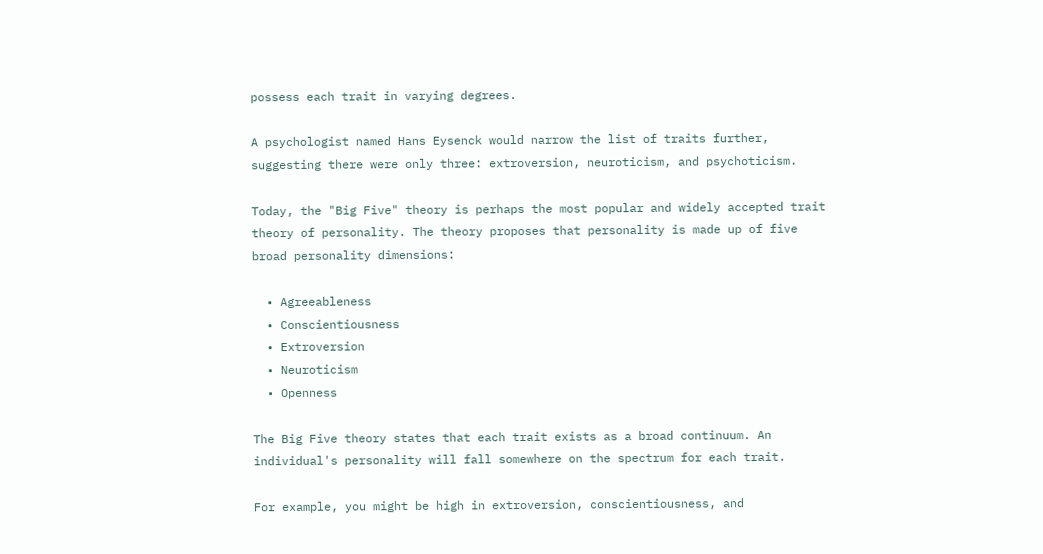possess each trait in varying degrees.

A psychologist named Hans Eysenck would narrow the list of traits further, suggesting there were only three: extroversion, neuroticism, and psychoticism.

Today, the "Big Five" theory is perhaps the most popular and widely accepted trait theory of personality. The theory proposes that personality is made up of five broad personality dimensions:

  • Agreeableness
  • Conscientiousness
  • Extroversion
  • Neuroticism
  • Openness

The Big Five theory states that each trait exists as a broad continuum. An individual's personality will fall somewhere on the spectrum for each trait.

For example, you might be high in extroversion, conscientiousness, and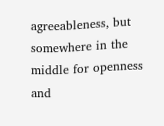agreeableness, but somewhere in the middle for openness and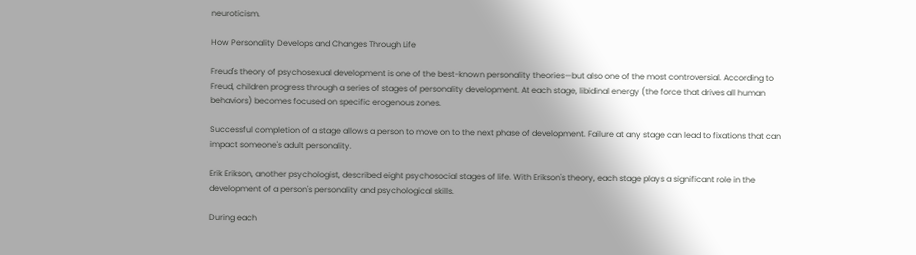neuroticism.

How Personality Develops and Changes Through Life

Freud's theory of psychosexual development is one of the best-known personality theories—but also one of the most controversial. According to Freud, children progress through a series of stages of personality development. At each stage, libidinal energy (the force that drives all human behaviors) becomes focused on specific erogenous zones.

Successful completion of a stage allows a person to move on to the next phase of development. Failure at any stage can lead to fixations that can impact someone's adult personality.

Erik Erikson, another psychologist, described eight psychosocial stages of life. With Erikson's theory, each stage plays a significant role in the development of a person's personality and psychological skills.

During each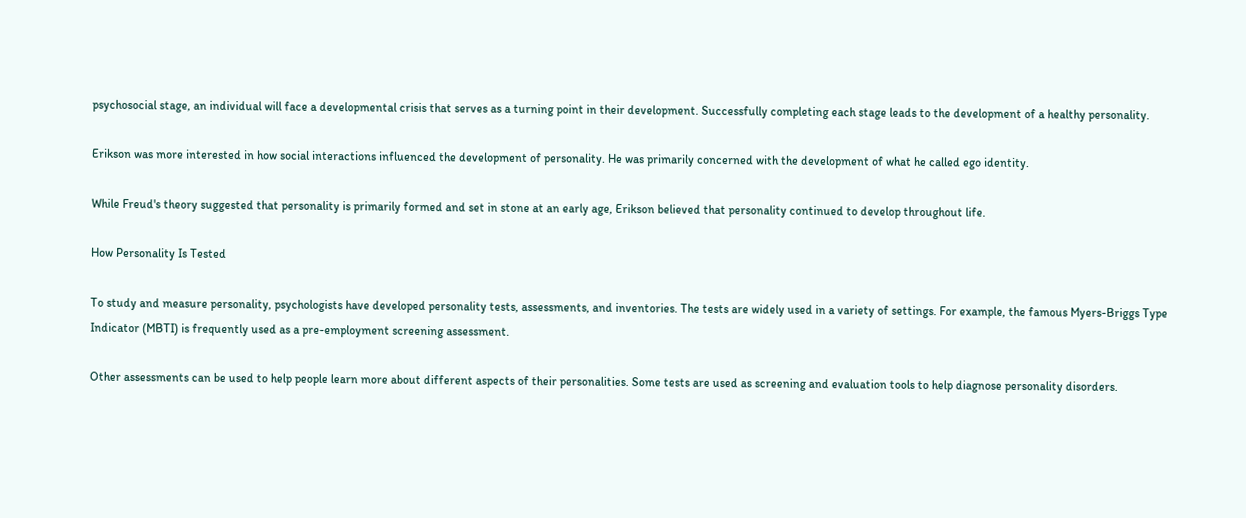psychosocial stage, an individual will face a developmental crisis that serves as a turning point in their development. Successfully completing each stage leads to the development of a healthy personality.

Erikson was more interested in how social interactions influenced the development of personality. He was primarily concerned with the development of what he called ego identity.

While Freud's theory suggested that personality is primarily formed and set in stone at an early age, Erikson believed that personality continued to develop throughout life.

How Personality Is Tested

To study and measure personality, psychologists have developed personality tests, assessments, and inventories. The tests are widely used in a variety of settings. For example, the famous Myers-Briggs Type Indicator (MBTI) is frequently used as a pre-employment screening assessment.

Other assessments can be used to help people learn more about different aspects of their personalities. Some tests are used as screening and evaluation tools to help diagnose personality disorders.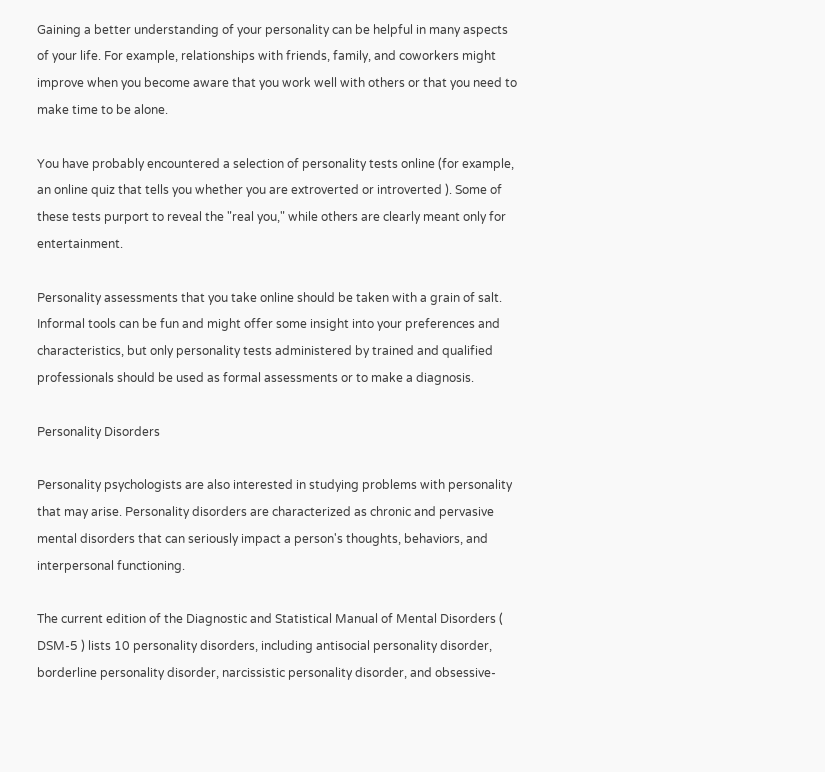Gaining a better understanding of your personality can be helpful in many aspects of your life. For example, relationships with friends, family, and coworkers might improve when you become aware that you work well with others or that you need to make time to be alone.

You have probably encountered a selection of personality tests online (for example, an online quiz that tells you whether you are extroverted or introverted ). Some of these tests purport to reveal the "real you," while others are clearly meant only for entertainment.

Personality assessments that you take online should be taken with a grain of salt. Informal tools can be fun and might offer some insight into your preferences and characteristics, but only personality tests administered by trained and qualified professionals should be used as formal assessments or to make a diagnosis.

Personality Disorders

Personality psychologists are also interested in studying problems with personality that may arise. Personality disorders are characterized as chronic and pervasive mental disorders that can seriously impact a person's thoughts, behaviors, and interpersonal functioning.

The current edition of the Diagnostic and Statistical Manual of Mental Disorders ( DSM-5 ) lists 10 personality disorders, including antisocial personality disorder, borderline personality disorder, narcissistic personality disorder, and obsessive-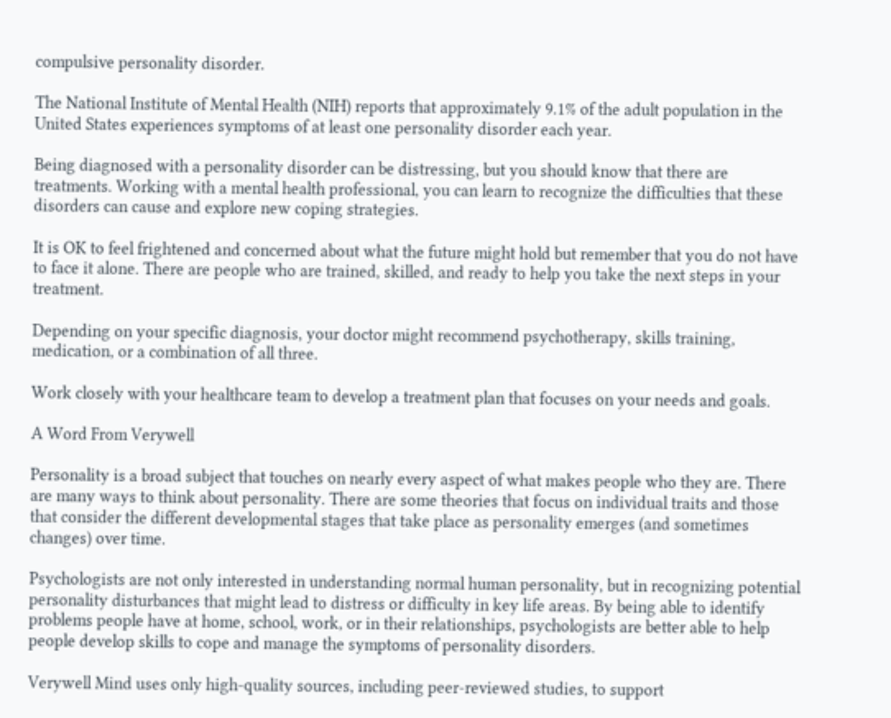compulsive personality disorder.

The National Institute of Mental Health (NIH) reports that approximately 9.1% of the adult population in the United States experiences symptoms of at least one personality disorder each year.

Being diagnosed with a personality disorder can be distressing, but you should know that there are treatments. Working with a mental health professional, you can learn to recognize the difficulties that these disorders can cause and explore new coping strategies.

It is OK to feel frightened and concerned about what the future might hold but remember that you do not have to face it alone. There are people who are trained, skilled, and ready to help you take the next steps in your treatment.

Depending on your specific diagnosis, your doctor might recommend psychotherapy, skills training, medication, or a combination of all three.

Work closely with your healthcare team to develop a treatment plan that focuses on your needs and goals.

A Word From Verywell

Personality is a broad subject that touches on nearly every aspect of what makes people who they are. There are many ways to think about personality. There are some theories that focus on individual traits and those that consider the different developmental stages that take place as personality emerges (and sometimes changes) over time.

Psychologists are not only interested in understanding normal human personality, but in recognizing potential personality disturbances that might lead to distress or difficulty in key life areas. By being able to identify problems people have at home, school, work, or in their relationships, psychologists are better able to help people develop skills to cope and manage the symptoms of personality disorders.

Verywell Mind uses only high-quality sources, including peer-reviewed studies, to support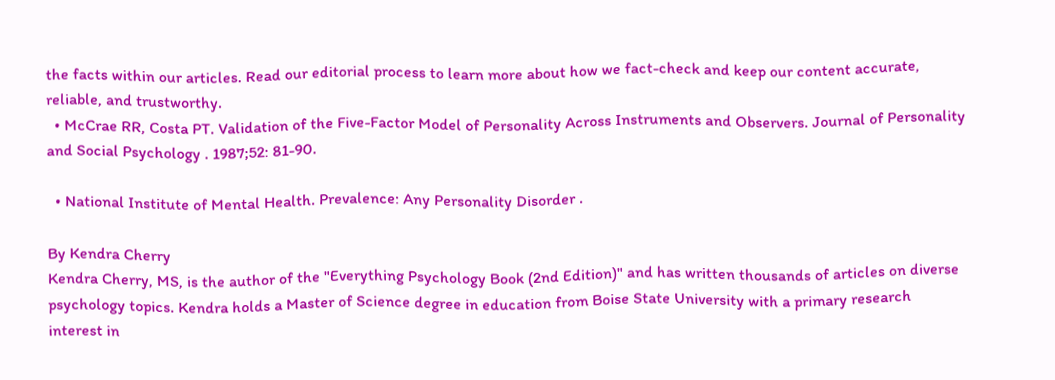the facts within our articles. Read our editorial process to learn more about how we fact-check and keep our content accurate, reliable, and trustworthy.
  • McCrae RR, Costa PT. Validation of the Five-Factor Model of Personality Across Instruments and Observers. Journal of Personality and Social Psychology . 1987;52: 81-90.

  • National Institute of Mental Health. Prevalence: Any Personality Disorder .

By Kendra Cherry
Kendra Cherry, MS, is the author of the "Everything Psychology Book (2nd Edition)" and has written thousands of articles on diverse psychology topics. Kendra holds a Master of Science degree in education from Boise State University with a primary research interest in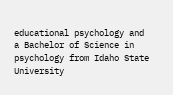educational psychology and a Bachelor of Science in psychology from Idaho State University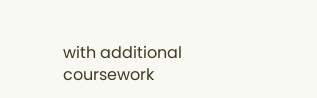with additional coursework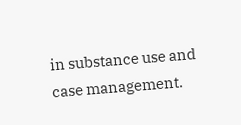in substance use and case management.